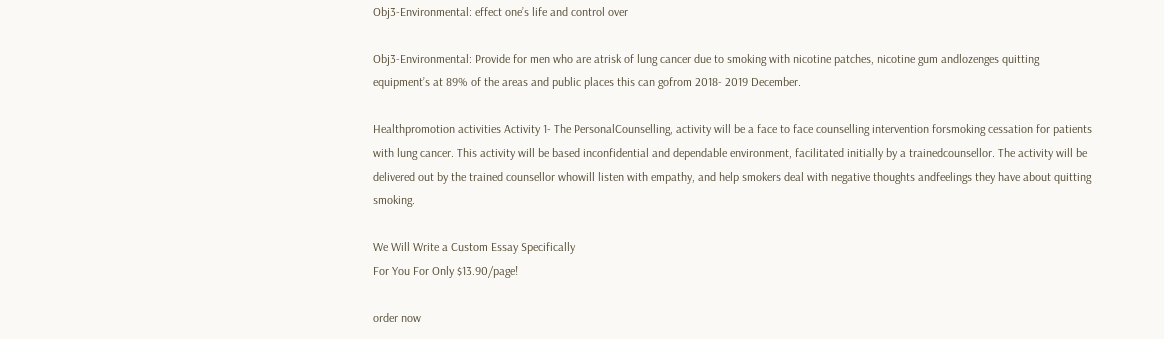Obj3-Environmental: effect one’s life and control over

Obj3-Environmental: Provide for men who are atrisk of lung cancer due to smoking with nicotine patches, nicotine gum andlozenges quitting equipment’s at 89% of the areas and public places this can gofrom 2018- 2019 December.

Healthpromotion activities Activity 1- The PersonalCounselling, activity will be a face to face counselling intervention forsmoking cessation for patients with lung cancer. This activity will be based inconfidential and dependable environment, facilitated initially by a trainedcounsellor. The activity will be delivered out by the trained counsellor whowill listen with empathy, and help smokers deal with negative thoughts andfeelings they have about quitting smoking.

We Will Write a Custom Essay Specifically
For You For Only $13.90/page!

order now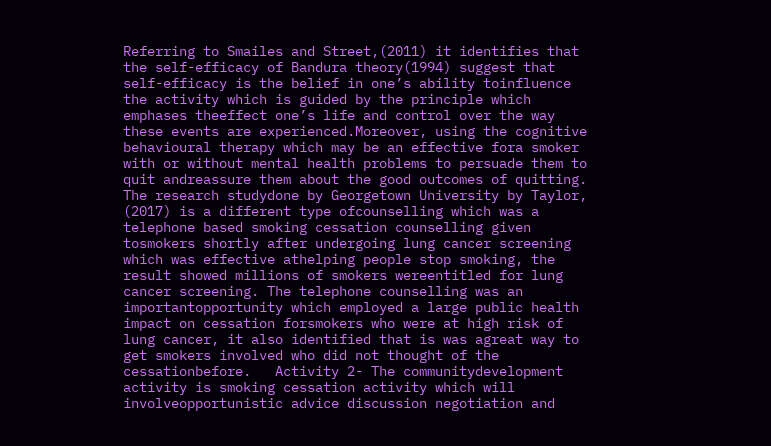Referring to Smailes and Street,(2011) it identifies that the self-efficacy of Bandura theory(1994) suggest that self-efficacy is the belief in one’s ability toinfluence the activity which is guided by the principle which emphases theeffect one’s life and control over the way these events are experienced.Moreover, using the cognitive behavioural therapy which may be an effective fora smoker with or without mental health problems to persuade them to quit andreassure them about the good outcomes of quitting. The research studydone by Georgetown University by Taylor, (2017) is a different type ofcounselling which was a telephone based smoking cessation counselling given tosmokers shortly after undergoing lung cancer screening which was effective athelping people stop smoking, the result showed millions of smokers wereentitled for lung cancer screening. The telephone counselling was an importantopportunity which employed a large public health impact on cessation forsmokers who were at high risk of lung cancer, it also identified that is was agreat way to get smokers involved who did not thought of the cessationbefore.   Activity 2- The communitydevelopment activity is smoking cessation activity which will involveopportunistic advice discussion negotiation and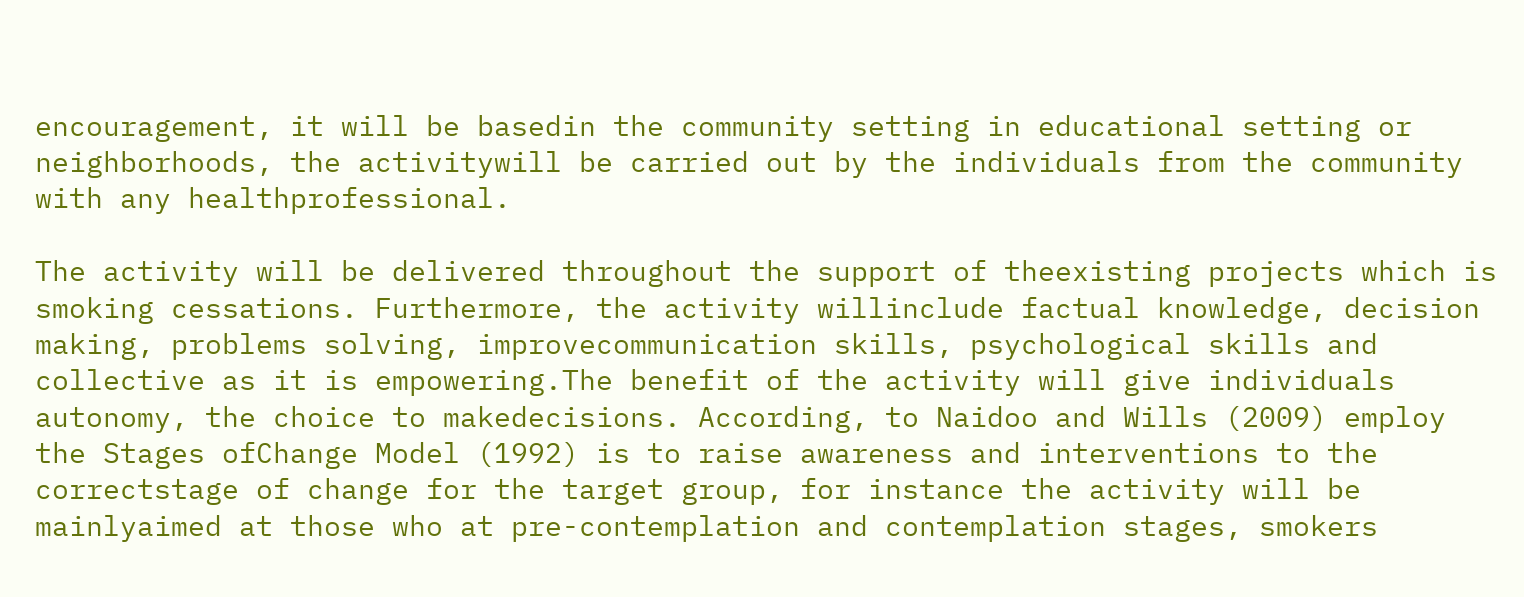encouragement, it will be basedin the community setting in educational setting or neighborhoods, the activitywill be carried out by the individuals from the community with any healthprofessional.

The activity will be delivered throughout the support of theexisting projects which is smoking cessations. Furthermore, the activity willinclude factual knowledge, decision making, problems solving, improvecommunication skills, psychological skills and collective as it is empowering.The benefit of the activity will give individuals autonomy, the choice to makedecisions. According, to Naidoo and Wills (2009) employ the Stages ofChange Model (1992) is to raise awareness and interventions to the correctstage of change for the target group, for instance the activity will be mainlyaimed at those who at pre-contemplation and contemplation stages, smokers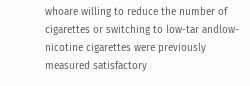whoare willing to reduce the number of cigarettes or switching to low-tar andlow-nicotine cigarettes were previously measured satisfactory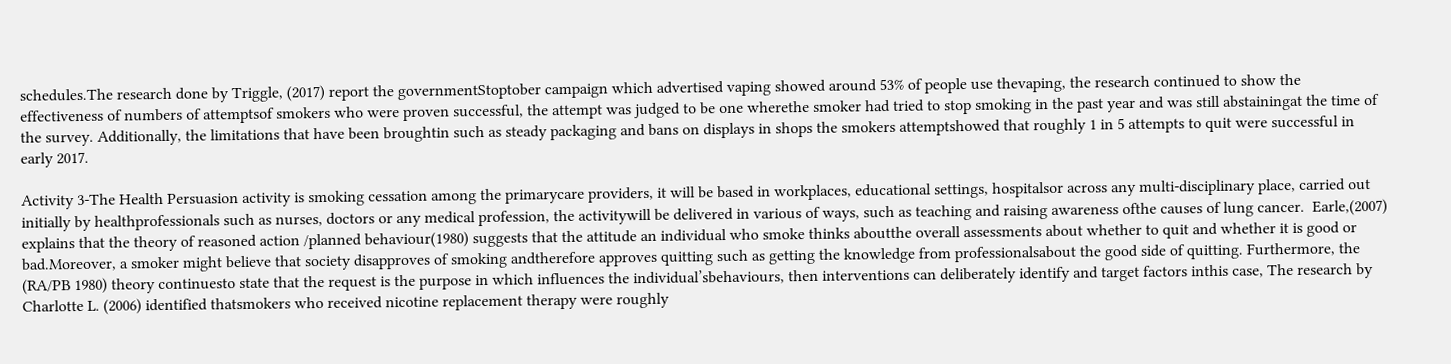schedules.The research done by Triggle, (2017) report the governmentStoptober campaign which advertised vaping showed around 53% of people use thevaping, the research continued to show the effectiveness of numbers of attemptsof smokers who were proven successful, the attempt was judged to be one wherethe smoker had tried to stop smoking in the past year and was still abstainingat the time of the survey. Additionally, the limitations that have been broughtin such as steady packaging and bans on displays in shops the smokers attemptshowed that roughly 1 in 5 attempts to quit were successful in early 2017.

Activity 3-The Health Persuasion activity is smoking cessation among the primarycare providers, it will be based in workplaces, educational settings, hospitalsor across any multi-disciplinary place, carried out initially by healthprofessionals such as nurses, doctors or any medical profession, the activitywill be delivered in various of ways, such as teaching and raising awareness ofthe causes of lung cancer.  Earle,(2007) explains that the theory of reasoned action /planned behaviour(1980) suggests that the attitude an individual who smoke thinks aboutthe overall assessments about whether to quit and whether it is good or bad.Moreover, a smoker might believe that society disapproves of smoking andtherefore approves quitting such as getting the knowledge from professionalsabout the good side of quitting. Furthermore, the (RA/PB 1980) theory continuesto state that the request is the purpose in which influences the individual’sbehaviours, then interventions can deliberately identify and target factors inthis case, The research by Charlotte L. (2006) identified thatsmokers who received nicotine replacement therapy were roughly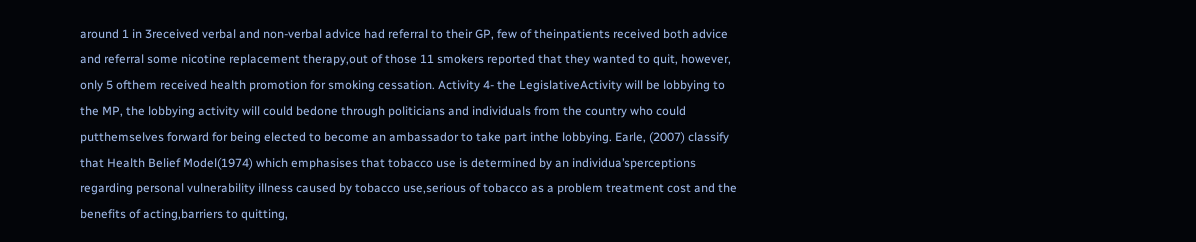around 1 in 3received verbal and non-verbal advice had referral to their GP, few of theinpatients received both advice and referral some nicotine replacement therapy,out of those 11 smokers reported that they wanted to quit, however, only 5 ofthem received health promotion for smoking cessation. Activity 4- the LegislativeActivity will be lobbying to the MP, the lobbying activity will could bedone through politicians and individuals from the country who could putthemselves forward for being elected to become an ambassador to take part inthe lobbying. Earle, (2007) classify that Health Belief Model(1974) which emphasises that tobacco use is determined by an individua’sperceptions regarding personal vulnerability illness caused by tobacco use,serious of tobacco as a problem treatment cost and the benefits of acting,barriers to quitting,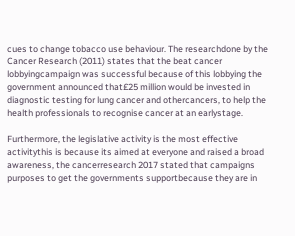cues to change tobacco use behaviour. The researchdone by the Cancer Research (2011) states that the beat cancer lobbyingcampaign was successful because of this lobbying the government announced that£25 million would be invested in diagnostic testing for lung cancer and othercancers, to help the health professionals to recognise cancer at an earlystage.

Furthermore, the legislative activity is the most effective activitythis is because its aimed at everyone and raised a broad awareness, the cancerresearch 2017 stated that campaigns purposes to get the governments supportbecause they are in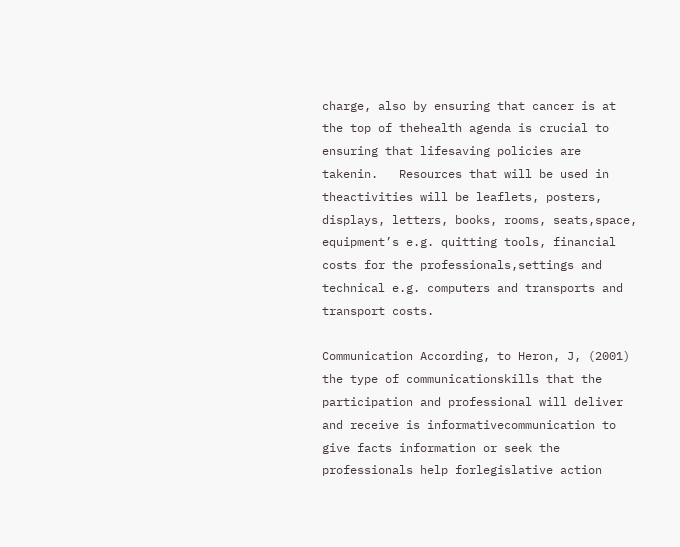charge, also by ensuring that cancer is at the top of thehealth agenda is crucial to ensuring that lifesaving policies are takenin.   Resources that will be used in theactivities will be leaflets, posters, displays, letters, books, rooms, seats,space, equipment’s e.g. quitting tools, financial costs for the professionals,settings and technical e.g. computers and transports and transport costs.

Communication According, to Heron, J, (2001) the type of communicationskills that the participation and professional will deliver and receive is informativecommunication to give facts information or seek the professionals help forlegislative action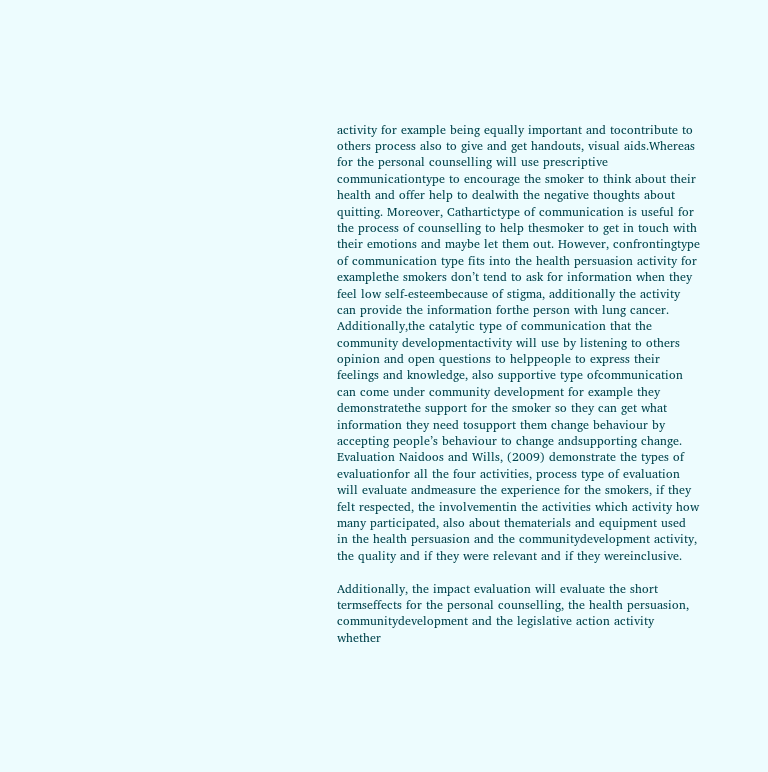activity for example being equally important and tocontribute to others process also to give and get handouts, visual aids.Whereas for the personal counselling will use prescriptive communicationtype to encourage the smoker to think about their health and offer help to dealwith the negative thoughts about quitting. Moreover, Cathartictype of communication is useful for the process of counselling to help thesmoker to get in touch with their emotions and maybe let them out. However, confrontingtype of communication type fits into the health persuasion activity for examplethe smokers don’t tend to ask for information when they feel low self-esteembecause of stigma, additionally the activity can provide the information forthe person with lung cancer.  Additionally,the catalytic type of communication that the community developmentactivity will use by listening to others opinion and open questions to helppeople to express their feelings and knowledge, also supportive type ofcommunication can come under community development for example they demonstratethe support for the smoker so they can get what information they need tosupport them change behaviour by accepting people’s behaviour to change andsupporting change.  Evaluation Naidoos and Wills, (2009) demonstrate the types of evaluationfor all the four activities, process type of evaluation will evaluate andmeasure the experience for the smokers, if they felt respected, the involvementin the activities which activity how many participated, also about thematerials and equipment used in the health persuasion and the communitydevelopment activity, the quality and if they were relevant and if they wereinclusive.

Additionally, the impact evaluation will evaluate the short termseffects for the personal counselling, the health persuasion, communitydevelopment and the legislative action activity whether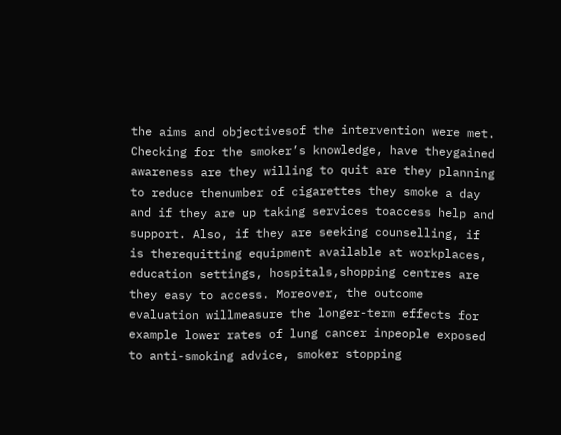the aims and objectivesof the intervention were met. Checking for the smoker’s knowledge, have theygained awareness are they willing to quit are they planning to reduce thenumber of cigarettes they smoke a day and if they are up taking services toaccess help and support. Also, if they are seeking counselling, if is therequitting equipment available at workplaces, education settings, hospitals,shopping centres are they easy to access. Moreover, the outcome evaluation willmeasure the longer-term effects for example lower rates of lung cancer inpeople exposed to anti-smoking advice, smoker stopping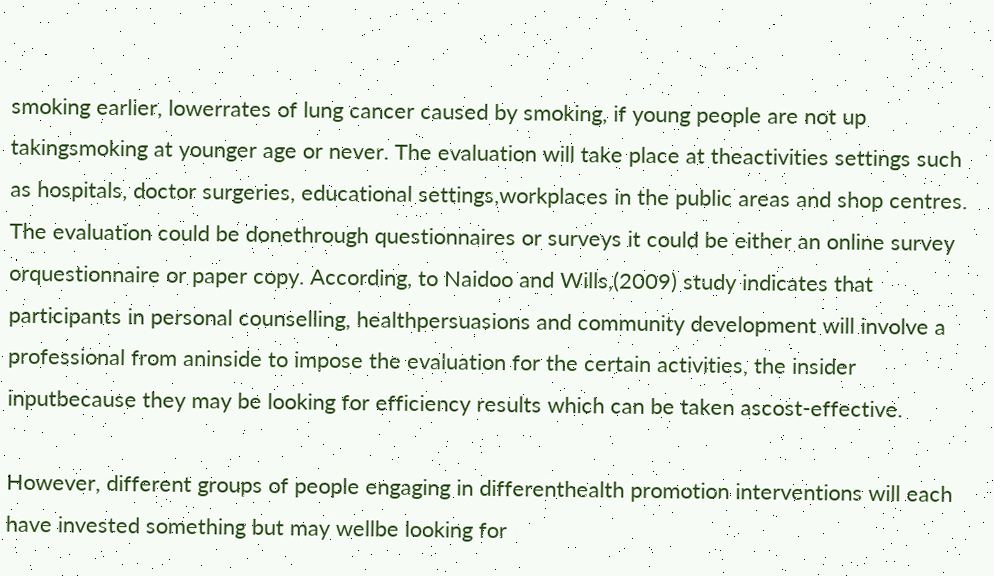smoking earlier, lowerrates of lung cancer caused by smoking, if young people are not up takingsmoking at younger age or never. The evaluation will take place at theactivities settings such as hospitals, doctor surgeries, educational settings,workplaces in the public areas and shop centres. The evaluation could be donethrough questionnaires or surveys it could be either an online survey orquestionnaire or paper copy. According, to Naidoo and Wills,(2009) study indicates that participants in personal counselling, healthpersuasions and community development will involve a professional from aninside to impose the evaluation for the certain activities, the insider inputbecause they may be looking for efficiency results which can be taken ascost-effective.

However, different groups of people engaging in differenthealth promotion interventions will each have invested something but may wellbe looking for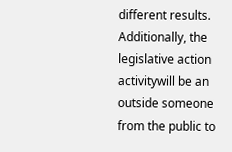different results. Additionally, the legislative action activitywill be an outside someone from the public to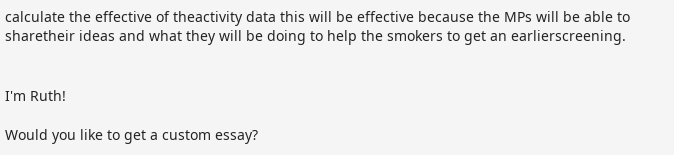calculate the effective of theactivity data this will be effective because the MPs will be able to sharetheir ideas and what they will be doing to help the smokers to get an earlierscreening.


I'm Ruth!

Would you like to get a custom essay?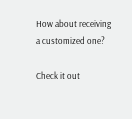How about receiving a customized one?

Check it out